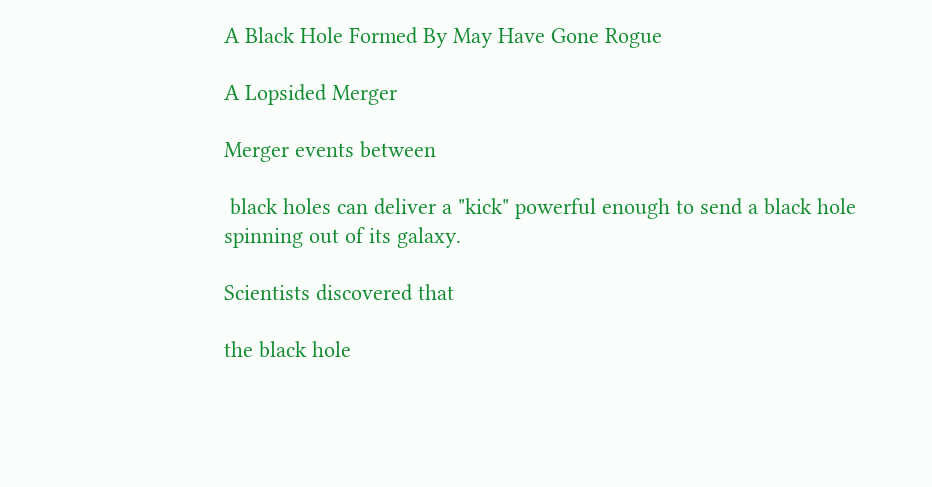A Black Hole Formed By May Have Gone Rogue

A Lopsided Merger

Merger events between

 black holes can deliver a "kick" powerful enough to send a black hole spinning out of its galaxy.

Scientists discovered that

the black hole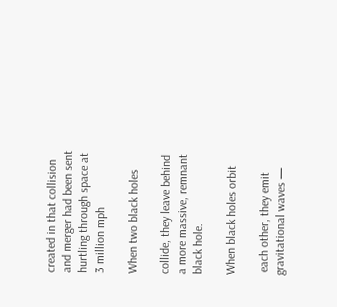created in that collision and merger had been sent hurtling through space at 3 million mph

When two black holes

collide, they leave behind a more massive, remnant black hole.

When black holes orbit

 each other, they emit gravitational waves —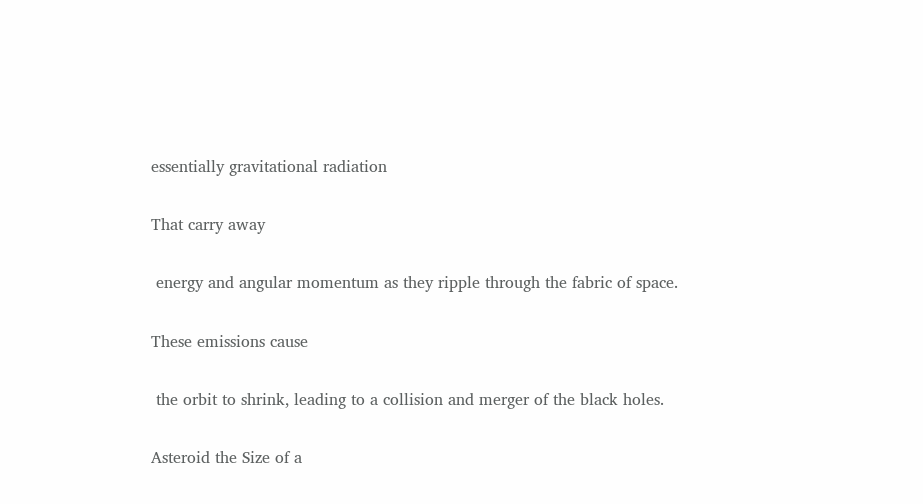essentially gravitational radiation

That carry away

 energy and angular momentum as they ripple through the fabric of space.

These emissions cause

 the orbit to shrink, leading to a collision and merger of the black holes.

Asteroid the Size of a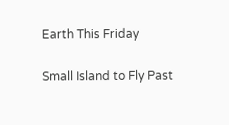Earth This Friday

Small Island to Fly Past